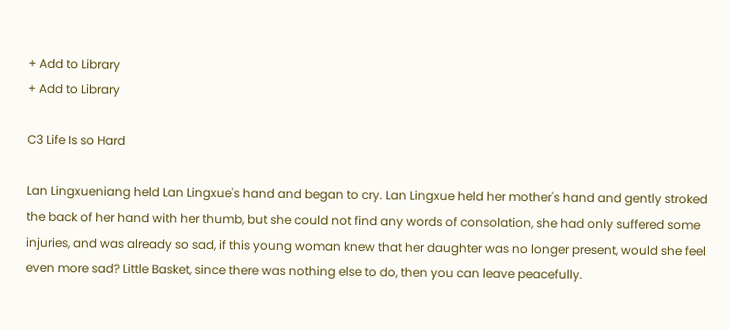+ Add to Library
+ Add to Library

C3 Life Is so Hard

Lan Lingxueniang held Lan Lingxue's hand and began to cry. Lan Lingxue held her mother's hand and gently stroked the back of her hand with her thumb, but she could not find any words of consolation, she had only suffered some injuries, and was already so sad, if this young woman knew that her daughter was no longer present, would she feel even more sad? Little Basket, since there was nothing else to do, then you can leave peacefully.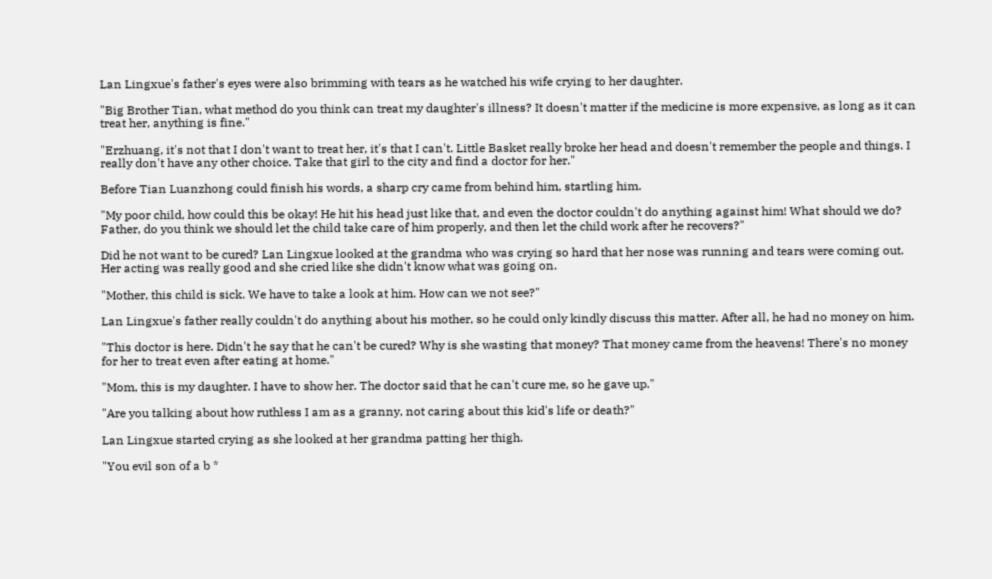Lan Lingxue's father's eyes were also brimming with tears as he watched his wife crying to her daughter.

"Big Brother Tian, what method do you think can treat my daughter's illness? It doesn't matter if the medicine is more expensive, as long as it can treat her, anything is fine."

"Erzhuang, it's not that I don't want to treat her, it's that I can't. Little Basket really broke her head and doesn't remember the people and things. I really don't have any other choice. Take that girl to the city and find a doctor for her."

Before Tian Luanzhong could finish his words, a sharp cry came from behind him, startling him.

"My poor child, how could this be okay! He hit his head just like that, and even the doctor couldn't do anything against him! What should we do? Father, do you think we should let the child take care of him properly, and then let the child work after he recovers?"

Did he not want to be cured? Lan Lingxue looked at the grandma who was crying so hard that her nose was running and tears were coming out. Her acting was really good and she cried like she didn't know what was going on.

"Mother, this child is sick. We have to take a look at him. How can we not see?"

Lan Lingxue's father really couldn't do anything about his mother, so he could only kindly discuss this matter. After all, he had no money on him.

"This doctor is here. Didn't he say that he can't be cured? Why is she wasting that money? That money came from the heavens! There's no money for her to treat even after eating at home."

"Mom, this is my daughter. I have to show her. The doctor said that he can't cure me, so he gave up."

"Are you talking about how ruthless I am as a granny, not caring about this kid's life or death?"

Lan Lingxue started crying as she looked at her grandma patting her thigh.

"You evil son of a b *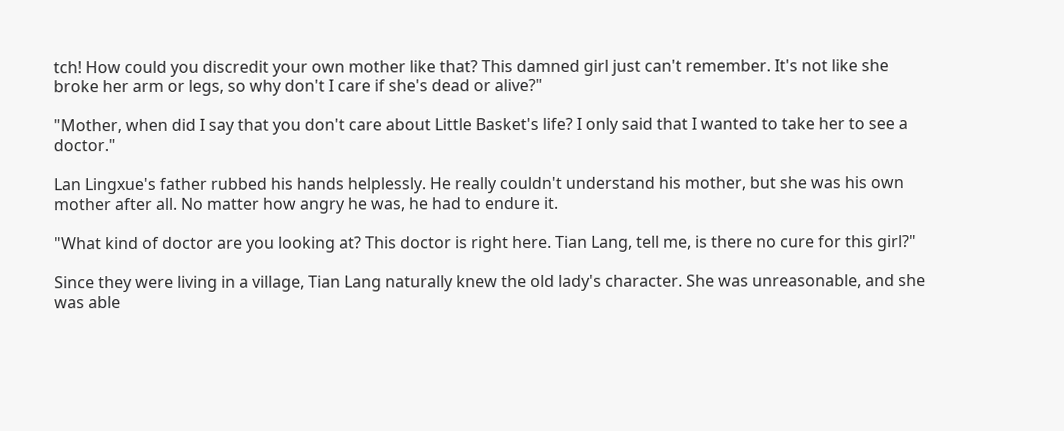tch! How could you discredit your own mother like that? This damned girl just can't remember. It's not like she broke her arm or legs, so why don't I care if she's dead or alive?"

"Mother, when did I say that you don't care about Little Basket's life? I only said that I wanted to take her to see a doctor."

Lan Lingxue's father rubbed his hands helplessly. He really couldn't understand his mother, but she was his own mother after all. No matter how angry he was, he had to endure it.

"What kind of doctor are you looking at? This doctor is right here. Tian Lang, tell me, is there no cure for this girl?"

Since they were living in a village, Tian Lang naturally knew the old lady's character. She was unreasonable, and she was able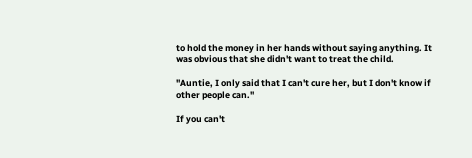to hold the money in her hands without saying anything. It was obvious that she didn't want to treat the child.

"Auntie, I only said that I can't cure her, but I don't know if other people can."

If you can't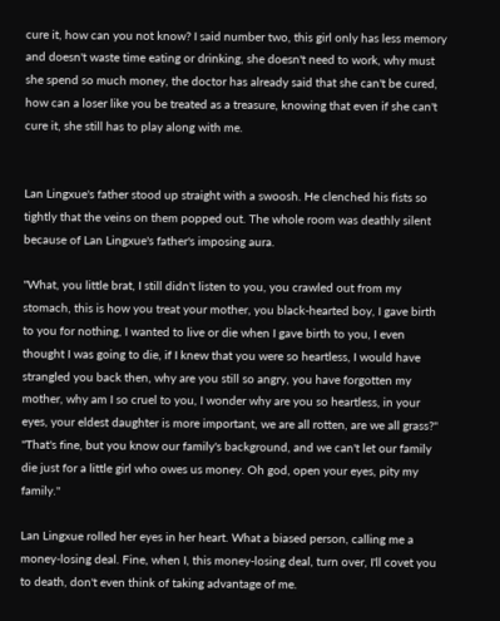cure it, how can you not know? I said number two, this girl only has less memory and doesn't waste time eating or drinking, she doesn't need to work, why must she spend so much money, the doctor has already said that she can't be cured, how can a loser like you be treated as a treasure, knowing that even if she can't cure it, she still has to play along with me.


Lan Lingxue's father stood up straight with a swoosh. He clenched his fists so tightly that the veins on them popped out. The whole room was deathly silent because of Lan Lingxue's father's imposing aura.

"What, you little brat, I still didn't listen to you, you crawled out from my stomach, this is how you treat your mother, you black-hearted boy, I gave birth to you for nothing, I wanted to live or die when I gave birth to you, I even thought I was going to die, if I knew that you were so heartless, I would have strangled you back then, why are you still so angry, you have forgotten my mother, why am I so cruel to you, I wonder why are you so heartless, in your eyes, your eldest daughter is more important, we are all rotten, are we all grass?" "That's fine, but you know our family's background, and we can't let our family die just for a little girl who owes us money. Oh god, open your eyes, pity my family."

Lan Lingxue rolled her eyes in her heart. What a biased person, calling me a money-losing deal. Fine, when I, this money-losing deal, turn over, I'll covet you to death, don't even think of taking advantage of me.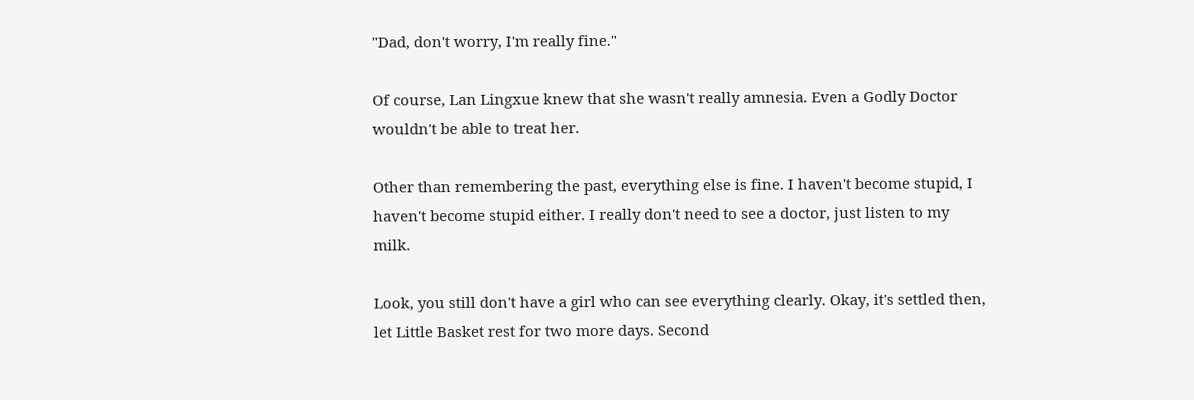"Dad, don't worry, I'm really fine."

Of course, Lan Lingxue knew that she wasn't really amnesia. Even a Godly Doctor wouldn't be able to treat her.

Other than remembering the past, everything else is fine. I haven't become stupid, I haven't become stupid either. I really don't need to see a doctor, just listen to my milk.

Look, you still don't have a girl who can see everything clearly. Okay, it's settled then, let Little Basket rest for two more days. Second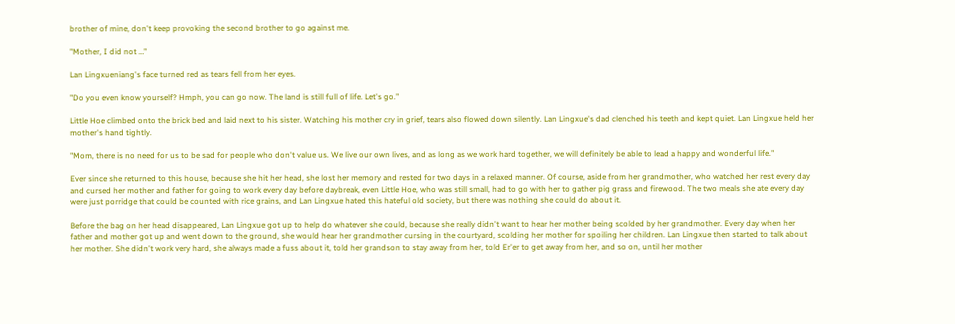brother of mine, don't keep provoking the second brother to go against me.

"Mother, I did not …"

Lan Lingxueniang's face turned red as tears fell from her eyes.

"Do you even know yourself? Hmph, you can go now. The land is still full of life. Let's go."

Little Hoe climbed onto the brick bed and laid next to his sister. Watching his mother cry in grief, tears also flowed down silently. Lan Lingxue's dad clenched his teeth and kept quiet. Lan Lingxue held her mother's hand tightly.

"Mom, there is no need for us to be sad for people who don't value us. We live our own lives, and as long as we work hard together, we will definitely be able to lead a happy and wonderful life."

Ever since she returned to this house, because she hit her head, she lost her memory and rested for two days in a relaxed manner. Of course, aside from her grandmother, who watched her rest every day and cursed her mother and father for going to work every day before daybreak, even Little Hoe, who was still small, had to go with her to gather pig grass and firewood. The two meals she ate every day were just porridge that could be counted with rice grains, and Lan Lingxue hated this hateful old society, but there was nothing she could do about it.

Before the bag on her head disappeared, Lan Lingxue got up to help do whatever she could, because she really didn't want to hear her mother being scolded by her grandmother. Every day when her father and mother got up and went down to the ground, she would hear her grandmother cursing in the courtyard, scolding her mother for spoiling her children. Lan Lingxue then started to talk about her mother. She didn't work very hard, she always made a fuss about it, told her grandson to stay away from her, told Er'er to get away from her, and so on, until her mother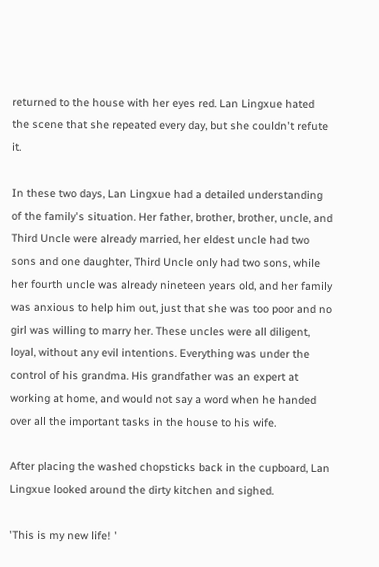returned to the house with her eyes red. Lan Lingxue hated the scene that she repeated every day, but she couldn't refute it.

In these two days, Lan Lingxue had a detailed understanding of the family's situation. Her father, brother, brother, uncle, and Third Uncle were already married, her eldest uncle had two sons and one daughter, Third Uncle only had two sons, while her fourth uncle was already nineteen years old, and her family was anxious to help him out, just that she was too poor and no girl was willing to marry her. These uncles were all diligent, loyal, without any evil intentions. Everything was under the control of his grandma. His grandfather was an expert at working at home, and would not say a word when he handed over all the important tasks in the house to his wife.

After placing the washed chopsticks back in the cupboard, Lan Lingxue looked around the dirty kitchen and sighed.

'This is my new life! '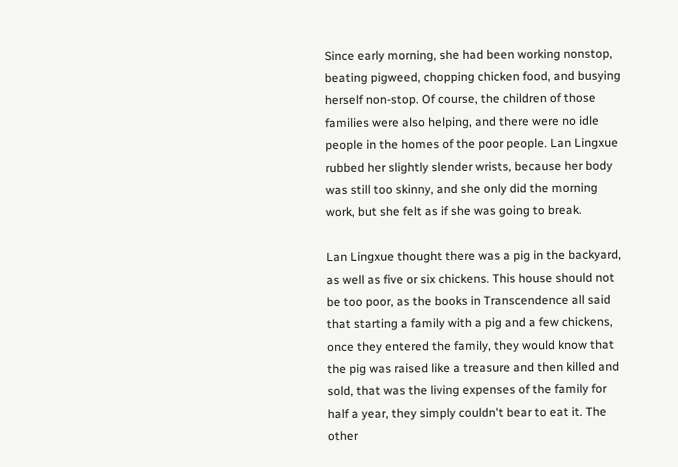Since early morning, she had been working nonstop, beating pigweed, chopping chicken food, and busying herself non-stop. Of course, the children of those families were also helping, and there were no idle people in the homes of the poor people. Lan Lingxue rubbed her slightly slender wrists, because her body was still too skinny, and she only did the morning work, but she felt as if she was going to break.

Lan Lingxue thought there was a pig in the backyard, as well as five or six chickens. This house should not be too poor, as the books in Transcendence all said that starting a family with a pig and a few chickens, once they entered the family, they would know that the pig was raised like a treasure and then killed and sold, that was the living expenses of the family for half a year, they simply couldn't bear to eat it. The other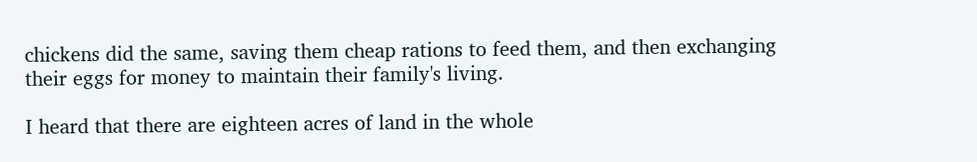chickens did the same, saving them cheap rations to feed them, and then exchanging their eggs for money to maintain their family's living.

I heard that there are eighteen acres of land in the whole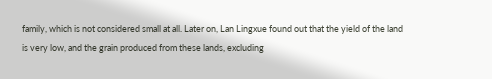family, which is not considered small at all. Later on, Lan Lingxue found out that the yield of the land is very low, and the grain produced from these lands, excluding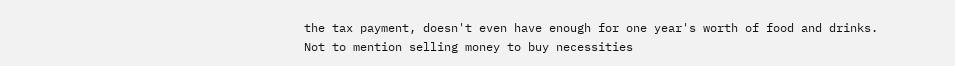the tax payment, doesn't even have enough for one year's worth of food and drinks. Not to mention selling money to buy necessities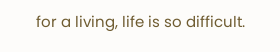for a living, life is so difficult.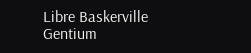Libre Baskerville
Gentium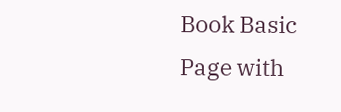Book Basic
Page with